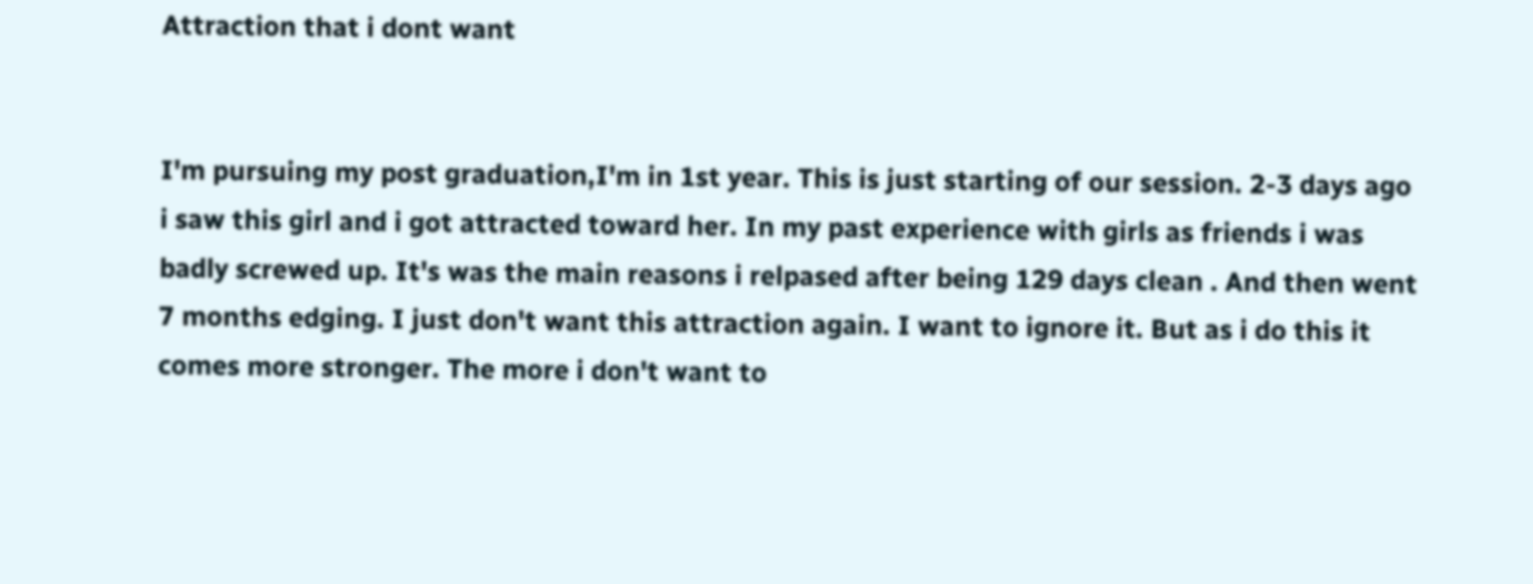Attraction that i dont want


I'm pursuing my post graduation,I'm in 1st year. This is just starting of our session. 2-3 days ago i saw this girl and i got attracted toward her. In my past experience with girls as friends i was badly screwed up. It's was the main reasons i relpased after being 129 days clean . And then went 7 months edging. I just don't want this attraction again. I want to ignore it. But as i do this it comes more stronger. The more i don't want to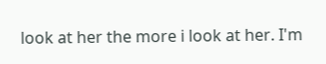look at her the more i look at her. I'm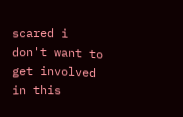scared i don't want to get involved in this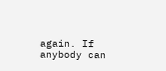again. If anybody can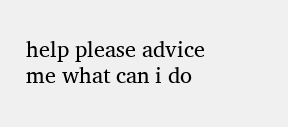help please advice me what can i do